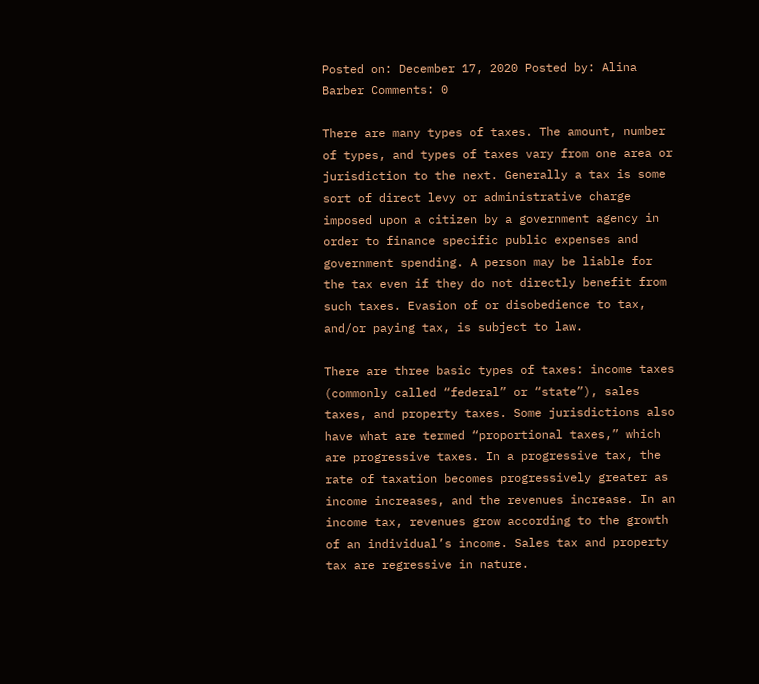Posted on: December 17, 2020 Posted by: Alina Barber Comments: 0

There are many types of taxes. The amount, number of types, and types of taxes vary from one area or jurisdiction to the next. Generally a tax is some sort of direct levy or administrative charge imposed upon a citizen by a government agency in order to finance specific public expenses and government spending. A person may be liable for the tax even if they do not directly benefit from such taxes. Evasion of or disobedience to tax, and/or paying tax, is subject to law.

There are three basic types of taxes: income taxes (commonly called “federal” or “state”), sales taxes, and property taxes. Some jurisdictions also have what are termed “proportional taxes,” which are progressive taxes. In a progressive tax, the rate of taxation becomes progressively greater as income increases, and the revenues increase. In an income tax, revenues grow according to the growth of an individual’s income. Sales tax and property tax are regressive in nature.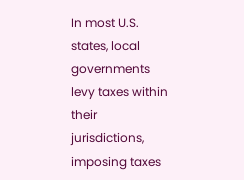In most U.S. states, local governments levy taxes within their jurisdictions, imposing taxes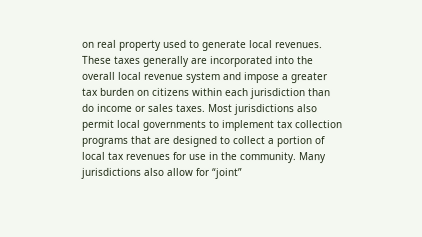on real property used to generate local revenues. These taxes generally are incorporated into the overall local revenue system and impose a greater tax burden on citizens within each jurisdiction than do income or sales taxes. Most jurisdictions also permit local governments to implement tax collection programs that are designed to collect a portion of local tax revenues for use in the community. Many jurisdictions also allow for “joint”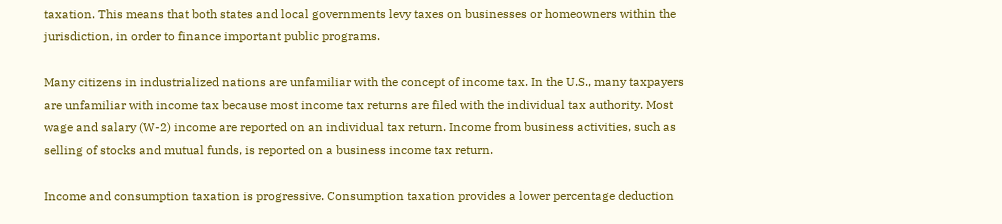taxation. This means that both states and local governments levy taxes on businesses or homeowners within the jurisdiction, in order to finance important public programs.

Many citizens in industrialized nations are unfamiliar with the concept of income tax. In the U.S., many taxpayers are unfamiliar with income tax because most income tax returns are filed with the individual tax authority. Most wage and salary (W-2) income are reported on an individual tax return. Income from business activities, such as selling of stocks and mutual funds, is reported on a business income tax return.

Income and consumption taxation is progressive. Consumption taxation provides a lower percentage deduction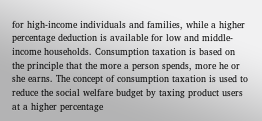for high-income individuals and families, while a higher percentage deduction is available for low and middle-income households. Consumption taxation is based on the principle that the more a person spends, more he or she earns. The concept of consumption taxation is used to reduce the social welfare budget by taxing product users at a higher percentage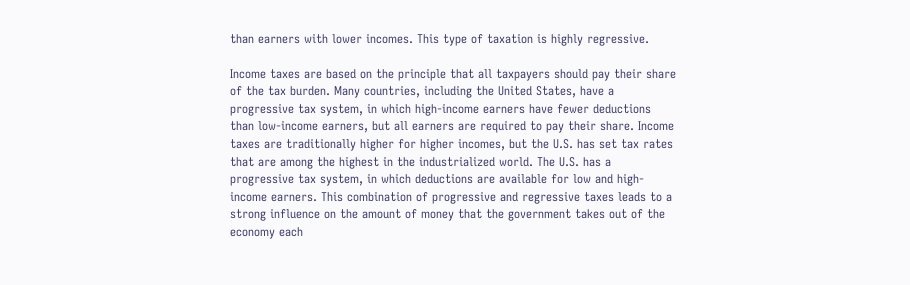than earners with lower incomes. This type of taxation is highly regressive.

Income taxes are based on the principle that all taxpayers should pay their share of the tax burden. Many countries, including the United States, have a progressive tax system, in which high-income earners have fewer deductions than low-income earners, but all earners are required to pay their share. Income taxes are traditionally higher for higher incomes, but the U.S. has set tax rates that are among the highest in the industrialized world. The U.S. has a progressive tax system, in which deductions are available for low and high-income earners. This combination of progressive and regressive taxes leads to a strong influence on the amount of money that the government takes out of the economy each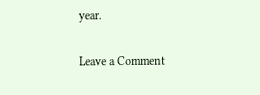year.

Leave a Comment